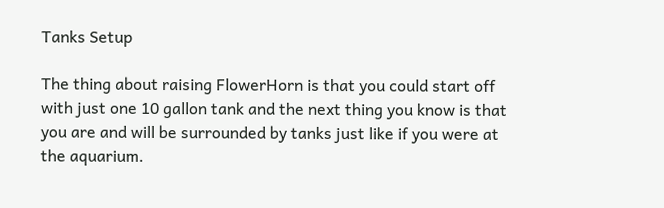Tanks Setup

The thing about raising FlowerHorn is that you could start off with just one 10 gallon tank and the next thing you know is that you are and will be surrounded by tanks just like if you were at the aquarium.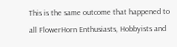This is the same outcome that happened to all FlowerHorn Enthusiasts, Hobbyists and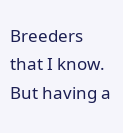Breeders that I know. But having a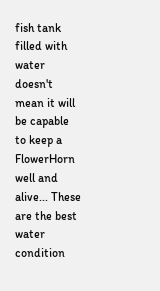fish tank filled with water doesn't mean it will be capable to keep a FlowerHorn well and alive... These are the best water condition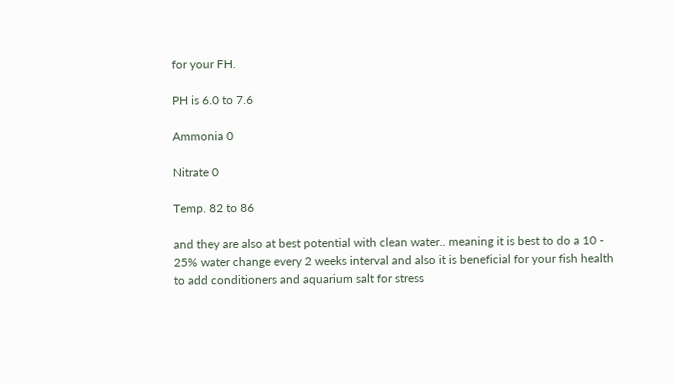for your FH.

PH is 6.0 to 7.6

Ammonia 0

Nitrate 0

Temp. 82 to 86

and they are also at best potential with clean water.. meaning it is best to do a 10 - 25% water change every 2 weeks interval and also it is beneficial for your fish health to add conditioners and aquarium salt for stress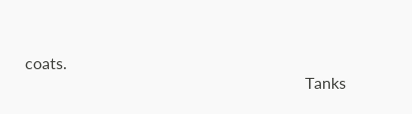coats.
                                                                      Tanks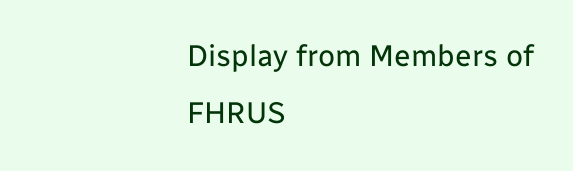Display from Members of FHRUS